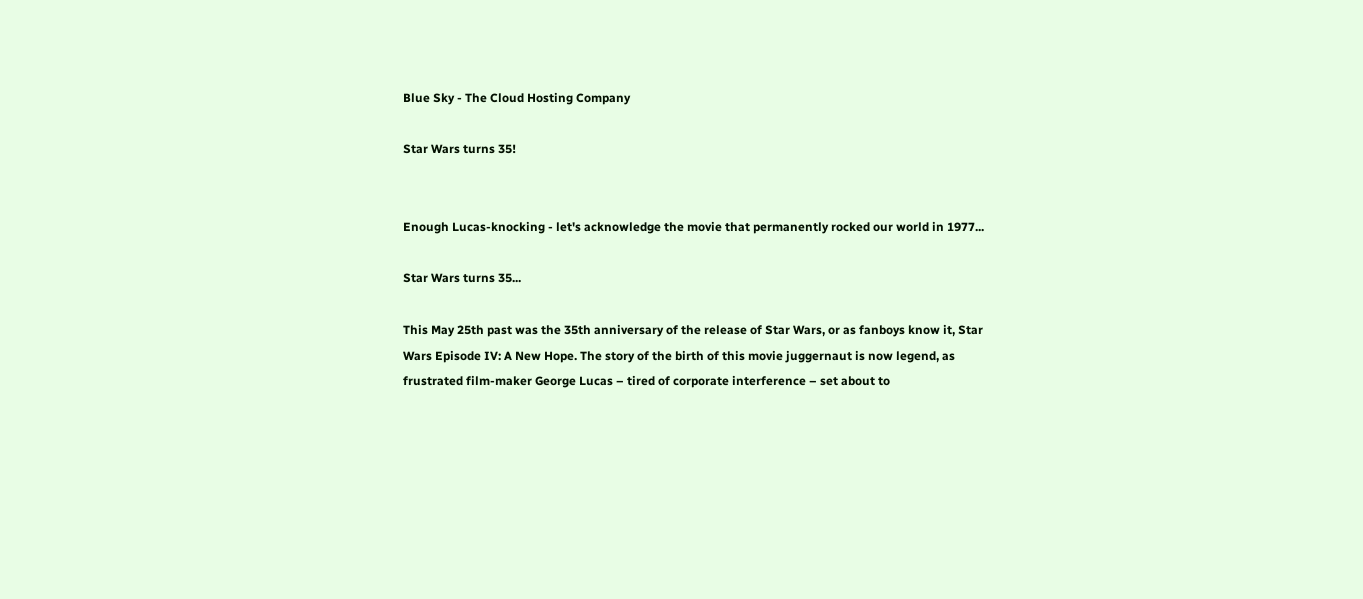Blue Sky - The Cloud Hosting Company

Star Wars turns 35!


Enough Lucas-knocking - let's acknowledge the movie that permanently rocked our world in 1977...

Star Wars turns 35...

This May 25th past was the 35th anniversary of the release of Star Wars, or as fanboys know it, Star Wars Episode IV: A New Hope. The story of the birth of this movie juggernaut is now legend, as frustrated film-maker George Lucas – tired of corporate interference – set about to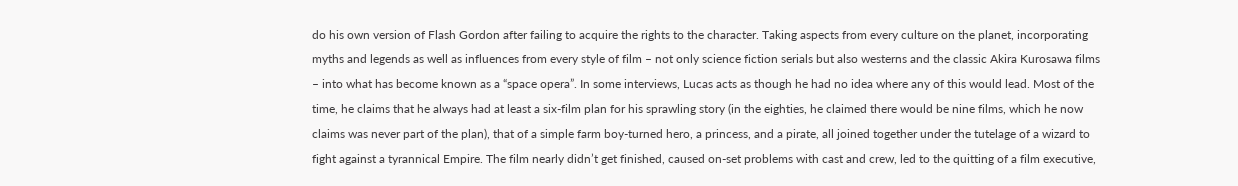do his own version of Flash Gordon after failing to acquire the rights to the character. Taking aspects from every culture on the planet, incorporating myths and legends as well as influences from every style of film – not only science fiction serials but also westerns and the classic Akira Kurosawa films – into what has become known as a “space opera”. In some interviews, Lucas acts as though he had no idea where any of this would lead. Most of the time, he claims that he always had at least a six-film plan for his sprawling story (in the eighties, he claimed there would be nine films, which he now claims was never part of the plan), that of a simple farm boy-turned hero, a princess, and a pirate, all joined together under the tutelage of a wizard to fight against a tyrannical Empire. The film nearly didn’t get finished, caused on-set problems with cast and crew, led to the quitting of a film executive,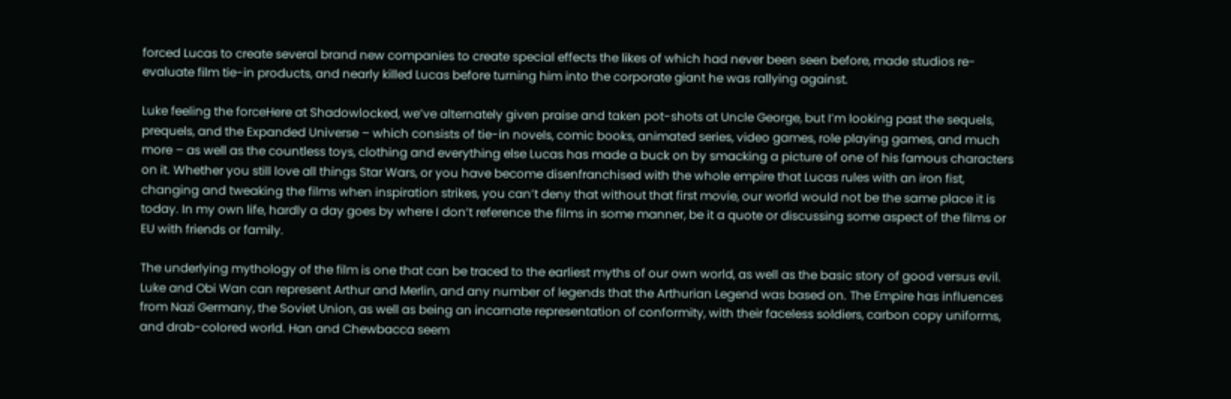forced Lucas to create several brand new companies to create special effects the likes of which had never been seen before, made studios re-evaluate film tie-in products, and nearly killed Lucas before turning him into the corporate giant he was rallying against.

Luke feeling the forceHere at Shadowlocked, we’ve alternately given praise and taken pot-shots at Uncle George, but I’m looking past the sequels, prequels, and the Expanded Universe – which consists of tie-in novels, comic books, animated series, video games, role playing games, and much more – as well as the countless toys, clothing and everything else Lucas has made a buck on by smacking a picture of one of his famous characters on it. Whether you still love all things Star Wars, or you have become disenfranchised with the whole empire that Lucas rules with an iron fist, changing and tweaking the films when inspiration strikes, you can’t deny that without that first movie, our world would not be the same place it is today. In my own life, hardly a day goes by where I don’t reference the films in some manner, be it a quote or discussing some aspect of the films or EU with friends or family.

The underlying mythology of the film is one that can be traced to the earliest myths of our own world, as well as the basic story of good versus evil. Luke and Obi Wan can represent Arthur and Merlin, and any number of legends that the Arthurian Legend was based on. The Empire has influences from Nazi Germany, the Soviet Union, as well as being an incarnate representation of conformity, with their faceless soldiers, carbon copy uniforms, and drab-colored world. Han and Chewbacca seem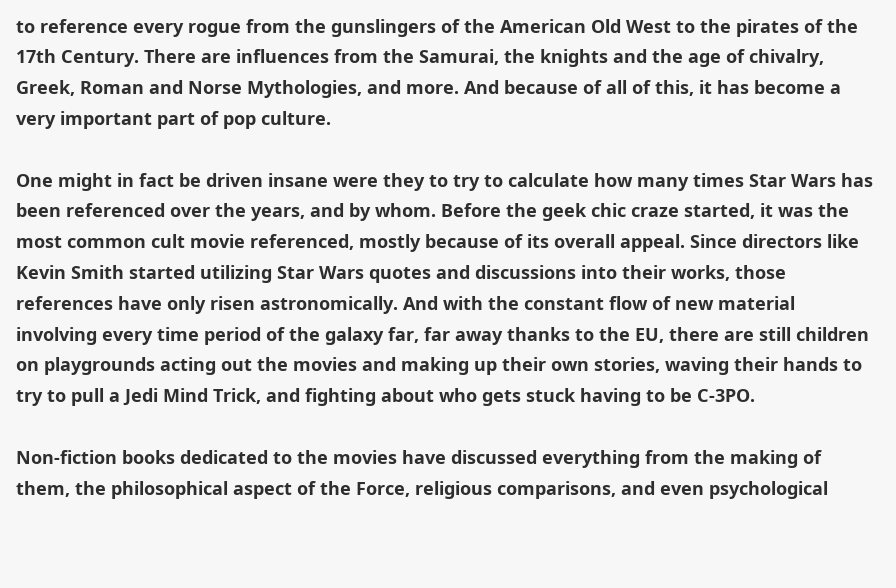to reference every rogue from the gunslingers of the American Old West to the pirates of the 17th Century. There are influences from the Samurai, the knights and the age of chivalry, Greek, Roman and Norse Mythologies, and more. And because of all of this, it has become a very important part of pop culture.

One might in fact be driven insane were they to try to calculate how many times Star Wars has been referenced over the years, and by whom. Before the geek chic craze started, it was the most common cult movie referenced, mostly because of its overall appeal. Since directors like Kevin Smith started utilizing Star Wars quotes and discussions into their works, those references have only risen astronomically. And with the constant flow of new material involving every time period of the galaxy far, far away thanks to the EU, there are still children on playgrounds acting out the movies and making up their own stories, waving their hands to try to pull a Jedi Mind Trick, and fighting about who gets stuck having to be C-3PO.

Non-fiction books dedicated to the movies have discussed everything from the making of them, the philosophical aspect of the Force, religious comparisons, and even psychological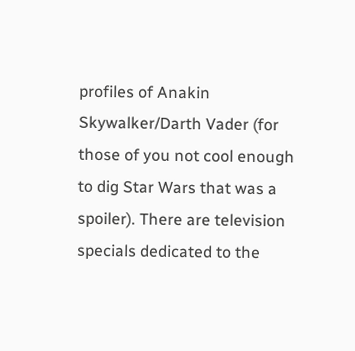profiles of Anakin Skywalker/Darth Vader (for those of you not cool enough to dig Star Wars that was a spoiler). There are television specials dedicated to the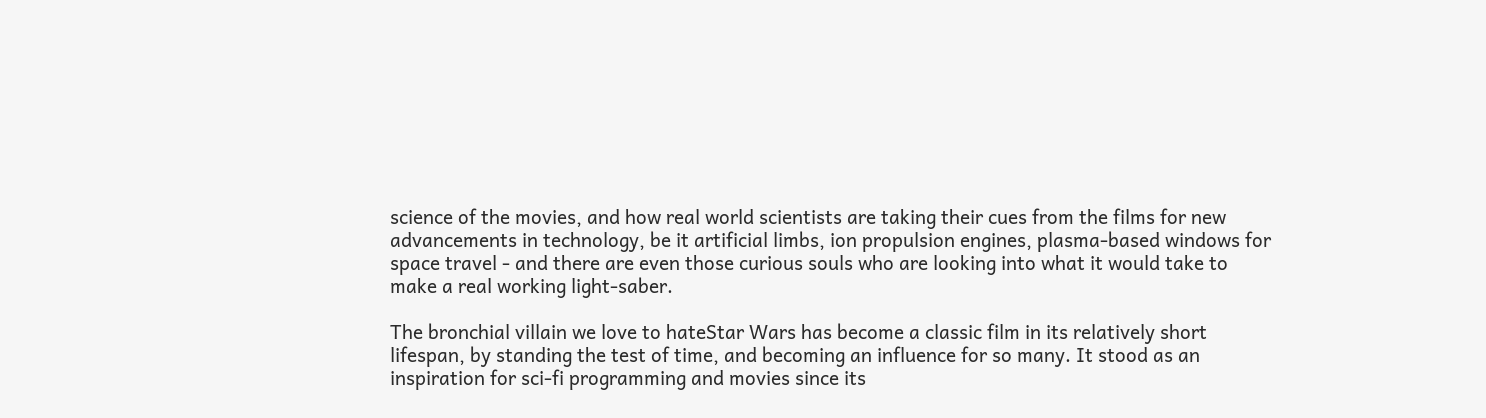science of the movies, and how real world scientists are taking their cues from the films for new advancements in technology, be it artificial limbs, ion propulsion engines, plasma-based windows for space travel - and there are even those curious souls who are looking into what it would take to make a real working light-saber.

The bronchial villain we love to hateStar Wars has become a classic film in its relatively short lifespan, by standing the test of time, and becoming an influence for so many. It stood as an inspiration for sci-fi programming and movies since its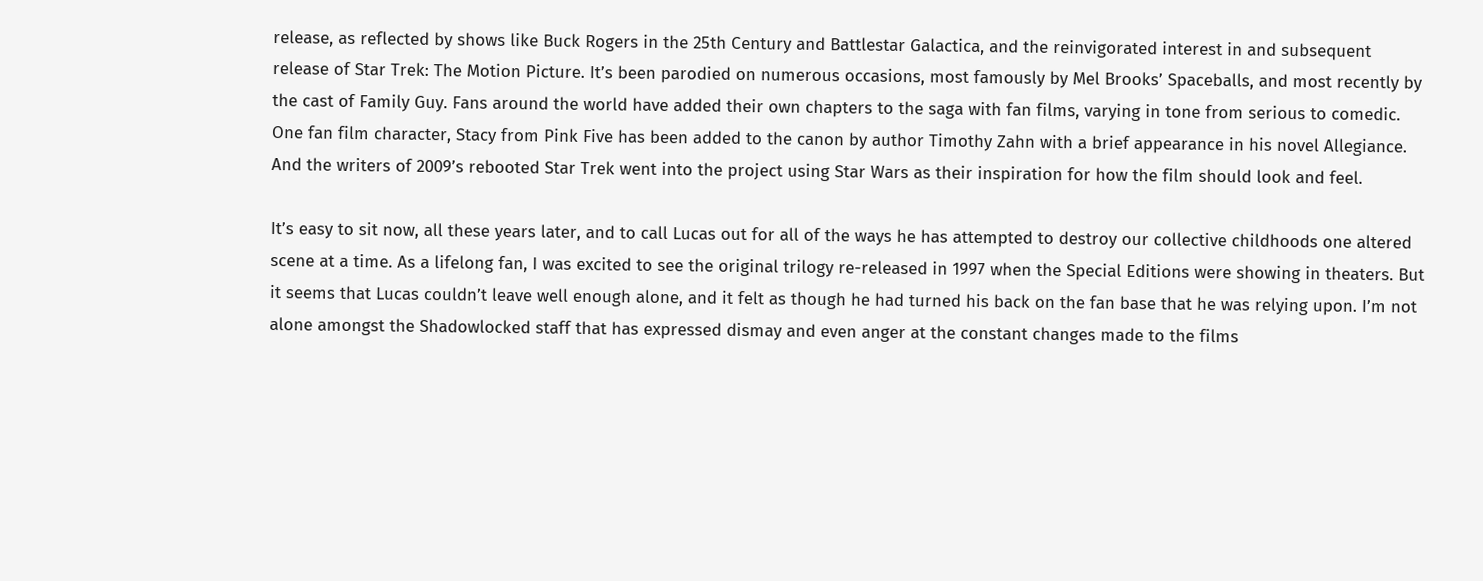release, as reflected by shows like Buck Rogers in the 25th Century and Battlestar Galactica, and the reinvigorated interest in and subsequent release of Star Trek: The Motion Picture. It’s been parodied on numerous occasions, most famously by Mel Brooks’ Spaceballs, and most recently by the cast of Family Guy. Fans around the world have added their own chapters to the saga with fan films, varying in tone from serious to comedic. One fan film character, Stacy from Pink Five has been added to the canon by author Timothy Zahn with a brief appearance in his novel Allegiance. And the writers of 2009’s rebooted Star Trek went into the project using Star Wars as their inspiration for how the film should look and feel.

It’s easy to sit now, all these years later, and to call Lucas out for all of the ways he has attempted to destroy our collective childhoods one altered scene at a time. As a lifelong fan, I was excited to see the original trilogy re-released in 1997 when the Special Editions were showing in theaters. But it seems that Lucas couldn’t leave well enough alone, and it felt as though he had turned his back on the fan base that he was relying upon. I’m not alone amongst the Shadowlocked staff that has expressed dismay and even anger at the constant changes made to the films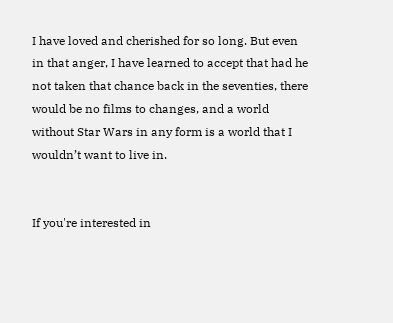I have loved and cherished for so long. But even in that anger, I have learned to accept that had he not taken that chance back in the seventies, there would be no films to changes, and a world without Star Wars in any form is a world that I wouldn’t want to live in.


If you're interested in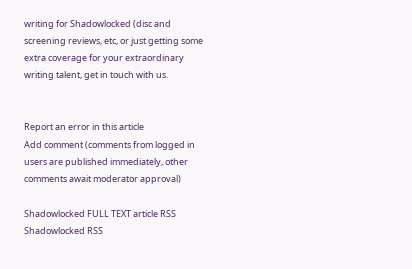writing for Shadowlocked (disc and screening reviews, etc, or just getting some extra coverage for your extraordinary writing talent, get in touch with us.


Report an error in this article
Add comment (comments from logged in users are published immediately, other comments await moderator approval)

Shadowlocked FULL TEXT article RSS Shadowlocked RSS